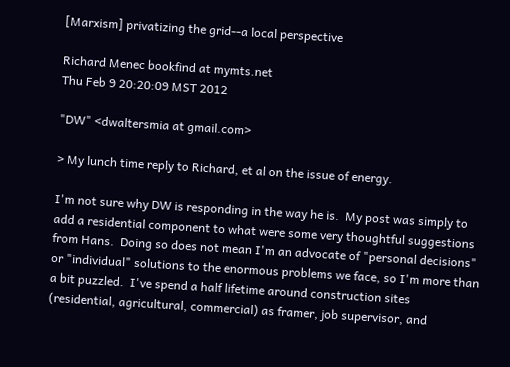[Marxism] privatizing the grid--a local perspective

Richard Menec bookfind at mymts.net
Thu Feb 9 20:20:09 MST 2012

"DW" <dwaltersmia at gmail.com>

> My lunch time reply to Richard, et al on the issue of energy.

I'm not sure why DW is responding in the way he is.  My post was simply to
add a residential component to what were some very thoughtful suggestions
from Hans.  Doing so does not mean I'm an advocate of "personal decisions"
or "individual" solutions to the enormous problems we face, so I'm more than
a bit puzzled.  I've spend a half lifetime around construction sites
(residential, agricultural, commercial) as framer, job supervisor, and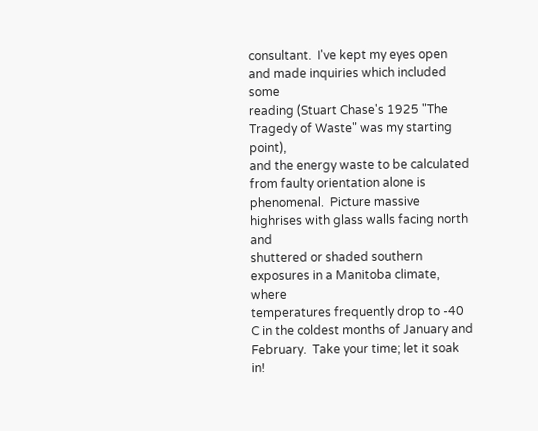consultant.  I've kept my eyes open and made inquiries which included some
reading (Stuart Chase's 1925 "The Tragedy of Waste" was my starting point),
and the energy waste to be calculated from faulty orientation alone is
phenomenal.  Picture massive highrises with glass walls facing north and
shuttered or shaded southern exposures in a Manitoba climate, where
temperatures frequently drop to -40 C in the coldest months of January and
February.  Take your time; let it soak in!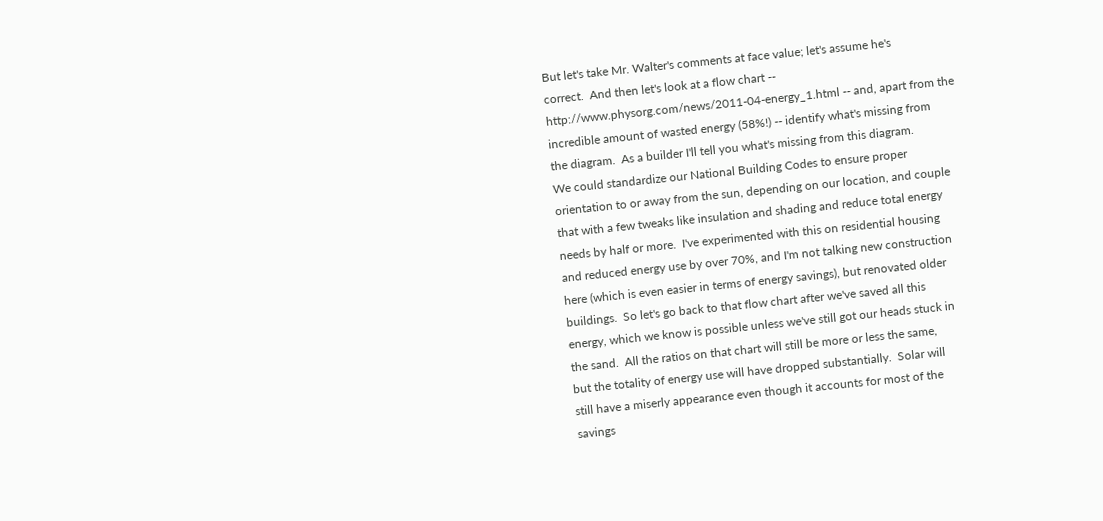But let's take Mr. Walter's comments at face value; let's assume he's
correct.  And then let's look at a flow chart --
http://www.physorg.com/news/2011-04-energy_1.html -- and, apart from the
incredible amount of wasted energy (58%!) -- identify what's missing from
the diagram.  As a builder I'll tell you what's missing from this diagram.
We could standardize our National Building Codes to ensure proper
orientation to or away from the sun, depending on our location, and couple
that with a few tweaks like insulation and shading and reduce total energy
needs by half or more.  I've experimented with this on residential housing
and reduced energy use by over 70%, and I'm not talking new construction
here (which is even easier in terms of energy savings), but renovated older
buildings.  So let's go back to that flow chart after we've saved all this
energy, which we know is possible unless we've still got our heads stuck in
the sand.  All the ratios on that chart will still be more or less the same,
but the totality of energy use will have dropped substantially.  Solar will
still have a miserly appearance even though it accounts for most of the
savings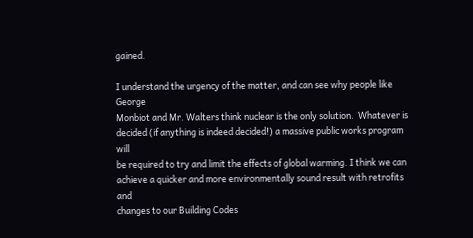gained.

I understand the urgency of the matter, and can see why people like George
Monbiot and Mr. Walters think nuclear is the only solution.  Whatever is
decided (if anything is indeed decided!) a massive public works program will
be required to try and limit the effects of global warming. I think we can
achieve a quicker and more environmentally sound result with retrofits and
changes to our Building Codes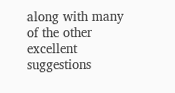along with many of the other excellent
suggestions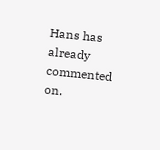Hans has already commented on.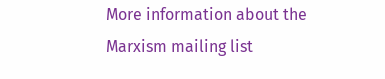More information about the Marxism mailing list